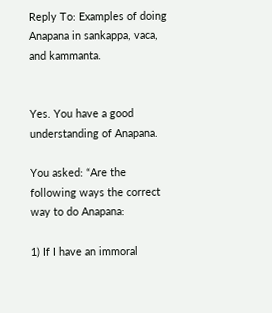Reply To: Examples of doing Anapana in sankappa, vaca, and kammanta.


Yes. You have a good understanding of Anapana.

You asked: “Are the following ways the correct way to do Anapana:

1) If I have an immoral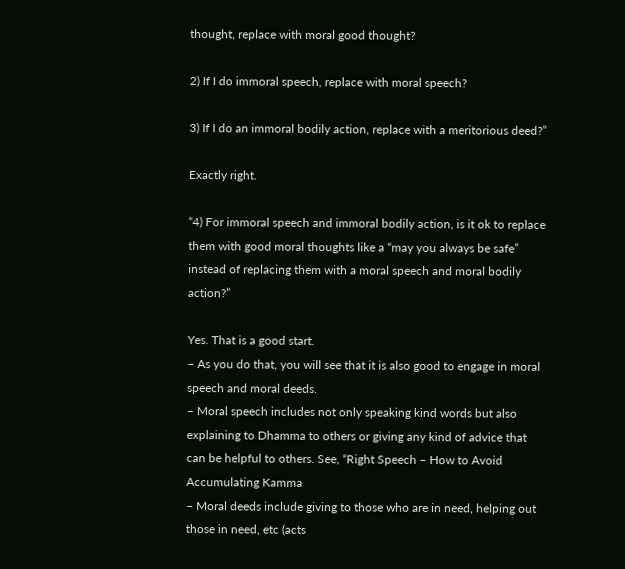thought, replace with moral good thought?

2) If I do immoral speech, replace with moral speech?

3) If I do an immoral bodily action, replace with a meritorious deed?”

Exactly right.

“4) For immoral speech and immoral bodily action, is it ok to replace them with good moral thoughts like a “may you always be safe” instead of replacing them with a moral speech and moral bodily action?”

Yes. That is a good start.
– As you do that, you will see that it is also good to engage in moral speech and moral deeds.
– Moral speech includes not only speaking kind words but also explaining to Dhamma to others or giving any kind of advice that can be helpful to others. See, “Right Speech – How to Avoid Accumulating Kamma
– Moral deeds include giving to those who are in need, helping out those in need, etc (acts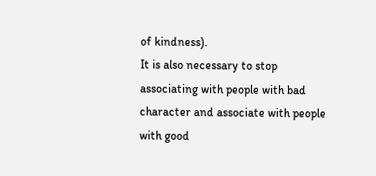of kindness).
It is also necessary to stop associating with people with bad character and associate with people with good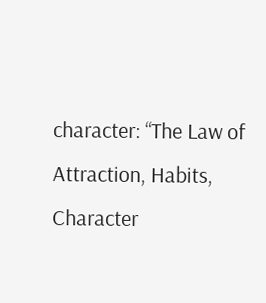character: “The Law of Attraction, Habits, Character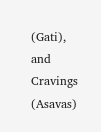(Gati), and Cravings (Asavas)